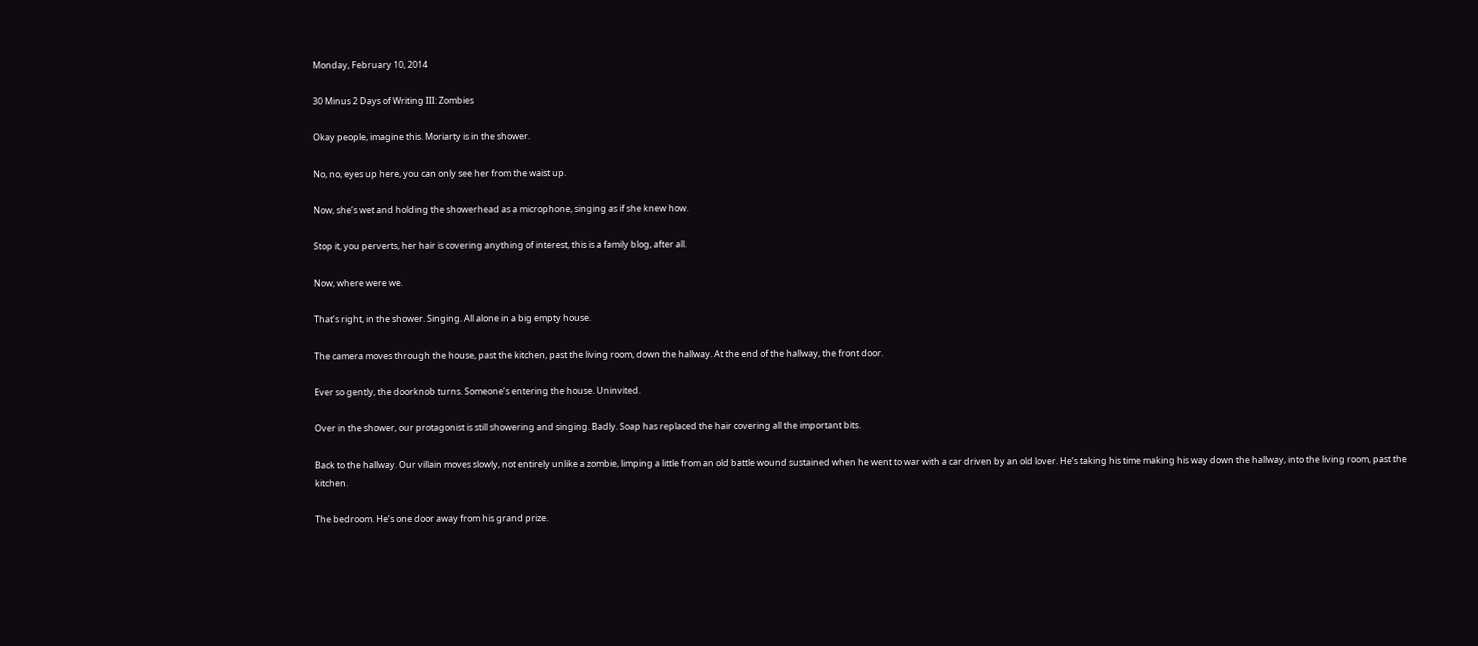Monday, February 10, 2014

30 Minus 2 Days of Writing III: Zombies

Okay people, imagine this. Moriarty is in the shower.

No, no, eyes up here, you can only see her from the waist up.

Now, she’s wet and holding the showerhead as a microphone, singing as if she knew how.

Stop it, you perverts, her hair is covering anything of interest, this is a family blog, after all.

Now, where were we.

That’s right, in the shower. Singing. All alone in a big empty house.

The camera moves through the house, past the kitchen, past the living room, down the hallway. At the end of the hallway, the front door.

Ever so gently, the doorknob turns. Someone’s entering the house. Uninvited.

Over in the shower, our protagonist is still showering and singing. Badly. Soap has replaced the hair covering all the important bits.

Back to the hallway. Our villain moves slowly, not entirely unlike a zombie, limping a little from an old battle wound sustained when he went to war with a car driven by an old lover. He’s taking his time making his way down the hallway, into the living room, past the kitchen.

The bedroom. He’s one door away from his grand prize.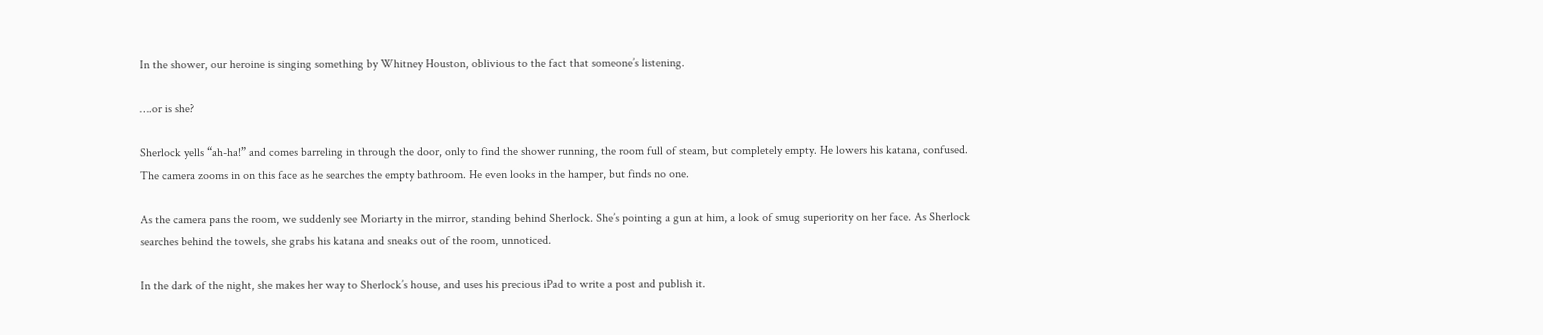In the shower, our heroine is singing something by Whitney Houston, oblivious to the fact that someone’s listening.

….or is she?

Sherlock yells “ah-ha!” and comes barreling in through the door, only to find the shower running, the room full of steam, but completely empty. He lowers his katana, confused. The camera zooms in on this face as he searches the empty bathroom. He even looks in the hamper, but finds no one.

As the camera pans the room, we suddenly see Moriarty in the mirror, standing behind Sherlock. She’s pointing a gun at him, a look of smug superiority on her face. As Sherlock searches behind the towels, she grabs his katana and sneaks out of the room, unnoticed.

In the dark of the night, she makes her way to Sherlock’s house, and uses his precious iPad to write a post and publish it.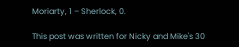Moriarty, 1 – Sherlock, 0.

This post was written for Nicky and Mike's 30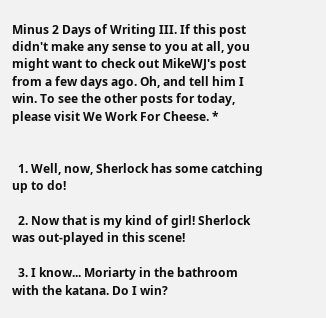Minus 2 Days of Writing III. If this post didn't make any sense to you at all, you might want to check out MikeWJ's post from a few days ago. Oh, and tell him I win. To see the other posts for today, please visit We Work For Cheese. *


  1. Well, now, Sherlock has some catching up to do!

  2. Now that is my kind of girl! Sherlock was out-played in this scene!

  3. I know... Moriarty in the bathroom with the katana. Do I win?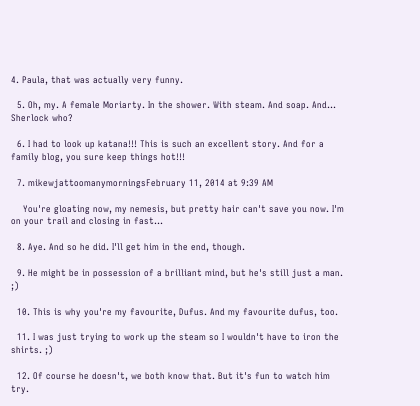4. Paula, that was actually very funny.

  5. Oh, my. A female Moriarty. In the shower. With steam. And soap. And… Sherlock who?

  6. I had to look up katana!!! This is such an excellent story. And for a family blog, you sure keep things hot!!!

  7. mikewjattoomanymorningsFebruary 11, 2014 at 9:39 AM

    You're gloating now, my nemesis, but pretty hair can't save you now. I'm on your trail and closing in fast...

  8. Aye. And so he did. I'll get him in the end, though.

  9. He might be in possession of a brilliant mind, but he's still just a man. ;)

  10. This is why you're my favourite, Dufus. And my favourite dufus, too.

  11. I was just trying to work up the steam so I wouldn't have to iron the shirts. ;)

  12. Of course he doesn't, we both know that. But it's fun to watch him try.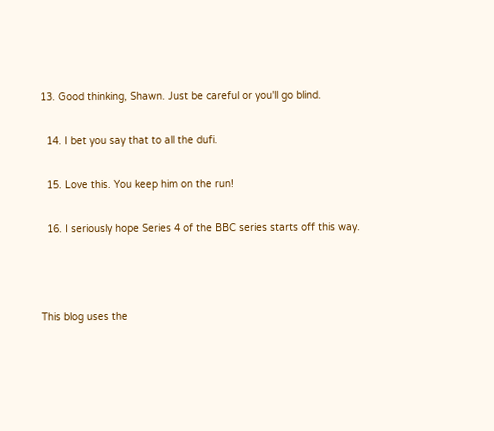13. Good thinking, Shawn. Just be careful or you'll go blind.

  14. I bet you say that to all the dufi.

  15. Love this. You keep him on the run!

  16. I seriously hope Series 4 of the BBC series starts off this way.



This blog uses the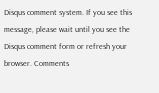Disqus comment system. If you see this message, please wait until you see the Disqus comment form or refresh your browser. Comments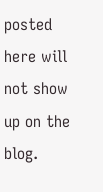posted here will not show up on the blog.